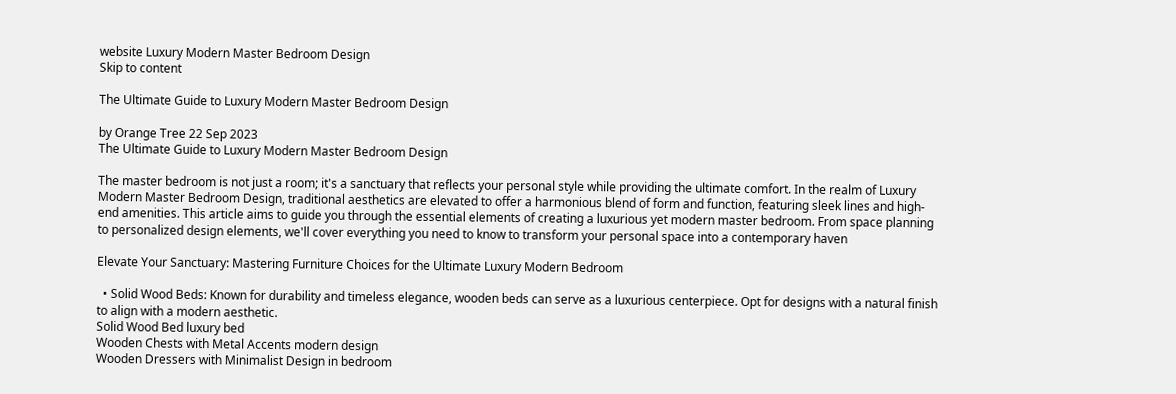website Luxury Modern Master Bedroom Design
Skip to content

The Ultimate Guide to Luxury Modern Master Bedroom Design

by Orange Tree 22 Sep 2023
The Ultimate Guide to Luxury Modern Master Bedroom Design

The master bedroom is not just a room; it's a sanctuary that reflects your personal style while providing the ultimate comfort. In the realm of Luxury Modern Master Bedroom Design, traditional aesthetics are elevated to offer a harmonious blend of form and function, featuring sleek lines and high-end amenities. This article aims to guide you through the essential elements of creating a luxurious yet modern master bedroom. From space planning to personalized design elements, we'll cover everything you need to know to transform your personal space into a contemporary haven

Elevate Your Sanctuary: Mastering Furniture Choices for the Ultimate Luxury Modern Bedroom

  • Solid Wood Beds: Known for durability and timeless elegance, wooden beds can serve as a luxurious centerpiece. Opt for designs with a natural finish to align with a modern aesthetic.
Solid Wood Bed luxury bed
Wooden Chests with Metal Accents modern design
Wooden Dressers with Minimalist Design in bedroom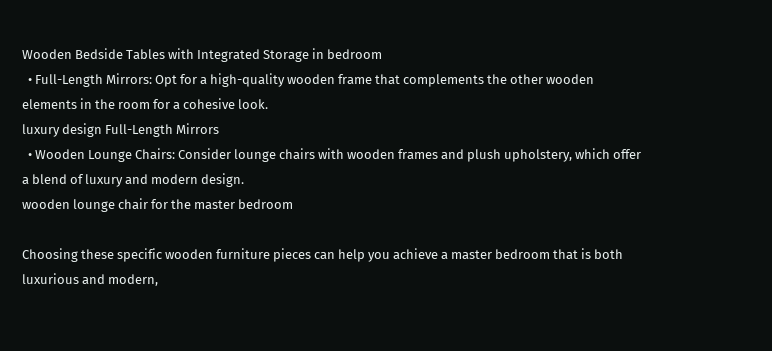Wooden Bedside Tables with Integrated Storage in bedroom
  • Full-Length Mirrors: Opt for a high-quality wooden frame that complements the other wooden elements in the room for a cohesive look.
luxury design Full-Length Mirrors
  • Wooden Lounge Chairs: Consider lounge chairs with wooden frames and plush upholstery, which offer a blend of luxury and modern design.
wooden lounge chair for the master bedroom

Choosing these specific wooden furniture pieces can help you achieve a master bedroom that is both luxurious and modern,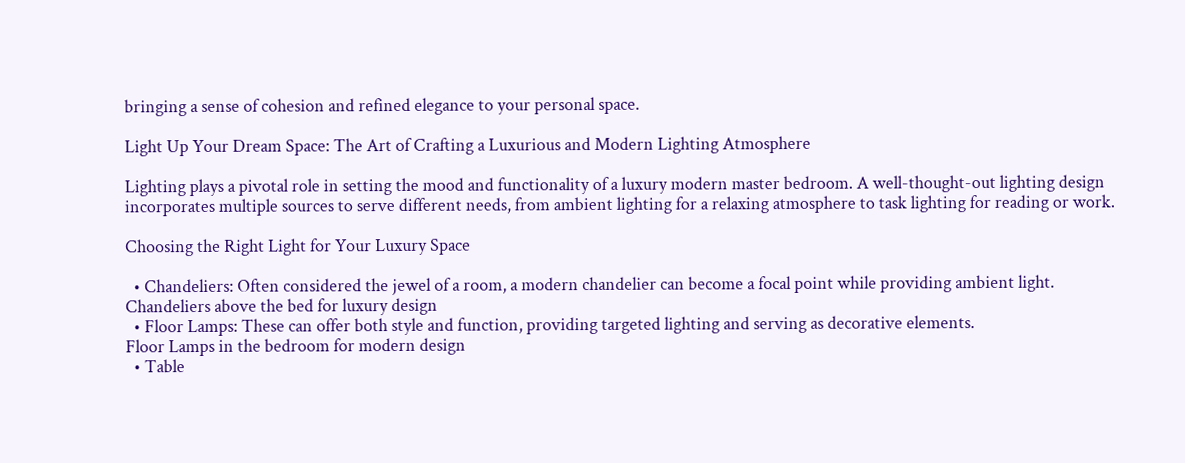bringing a sense of cohesion and refined elegance to your personal space.

Light Up Your Dream Space: The Art of Crafting a Luxurious and Modern Lighting Atmosphere

Lighting plays a pivotal role in setting the mood and functionality of a luxury modern master bedroom. A well-thought-out lighting design incorporates multiple sources to serve different needs, from ambient lighting for a relaxing atmosphere to task lighting for reading or work.

Choosing the Right Light for Your Luxury Space

  • Chandeliers: Often considered the jewel of a room, a modern chandelier can become a focal point while providing ambient light.
Chandeliers above the bed for luxury design
  • Floor Lamps: These can offer both style and function, providing targeted lighting and serving as decorative elements.
Floor Lamps in the bedroom for modern design
  • Table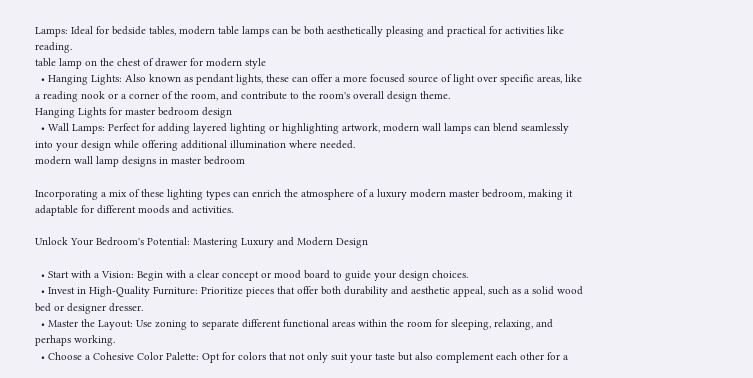Lamps: Ideal for bedside tables, modern table lamps can be both aesthetically pleasing and practical for activities like reading.
table lamp on the chest of drawer for modern style
  • Hanging Lights: Also known as pendant lights, these can offer a more focused source of light over specific areas, like a reading nook or a corner of the room, and contribute to the room's overall design theme.
Hanging Lights for master bedroom design
  • Wall Lamps: Perfect for adding layered lighting or highlighting artwork, modern wall lamps can blend seamlessly into your design while offering additional illumination where needed.
modern wall lamp designs in master bedroom

Incorporating a mix of these lighting types can enrich the atmosphere of a luxury modern master bedroom, making it adaptable for different moods and activities.

Unlock Your Bedroom's Potential: Mastering Luxury and Modern Design

  • Start with a Vision: Begin with a clear concept or mood board to guide your design choices.
  • Invest in High-Quality Furniture: Prioritize pieces that offer both durability and aesthetic appeal, such as a solid wood bed or designer dresser.
  • Master the Layout: Use zoning to separate different functional areas within the room for sleeping, relaxing, and perhaps working.
  • Choose a Cohesive Color Palette: Opt for colors that not only suit your taste but also complement each other for a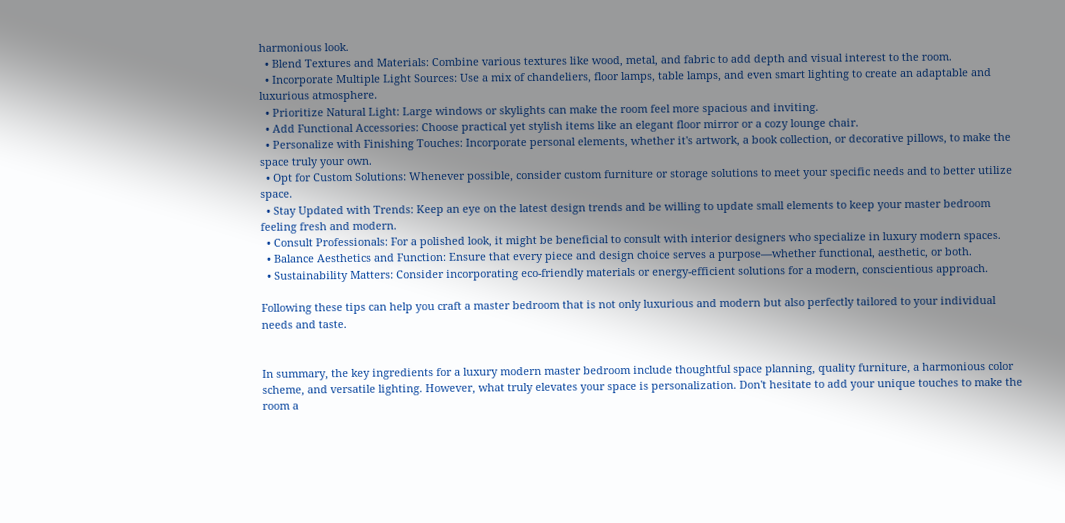harmonious look.
  • Blend Textures and Materials: Combine various textures like wood, metal, and fabric to add depth and visual interest to the room.
  • Incorporate Multiple Light Sources: Use a mix of chandeliers, floor lamps, table lamps, and even smart lighting to create an adaptable and luxurious atmosphere.
  • Prioritize Natural Light: Large windows or skylights can make the room feel more spacious and inviting.
  • Add Functional Accessories: Choose practical yet stylish items like an elegant floor mirror or a cozy lounge chair.
  • Personalize with Finishing Touches: Incorporate personal elements, whether it's artwork, a book collection, or decorative pillows, to make the space truly your own.
  • Opt for Custom Solutions: Whenever possible, consider custom furniture or storage solutions to meet your specific needs and to better utilize space.
  • Stay Updated with Trends: Keep an eye on the latest design trends and be willing to update small elements to keep your master bedroom feeling fresh and modern.
  • Consult Professionals: For a polished look, it might be beneficial to consult with interior designers who specialize in luxury modern spaces.
  • Balance Aesthetics and Function: Ensure that every piece and design choice serves a purpose—whether functional, aesthetic, or both.
  • Sustainability Matters: Consider incorporating eco-friendly materials or energy-efficient solutions for a modern, conscientious approach.

Following these tips can help you craft a master bedroom that is not only luxurious and modern but also perfectly tailored to your individual needs and taste.


In summary, the key ingredients for a luxury modern master bedroom include thoughtful space planning, quality furniture, a harmonious color scheme, and versatile lighting. However, what truly elevates your space is personalization. Don't hesitate to add your unique touches to make the room a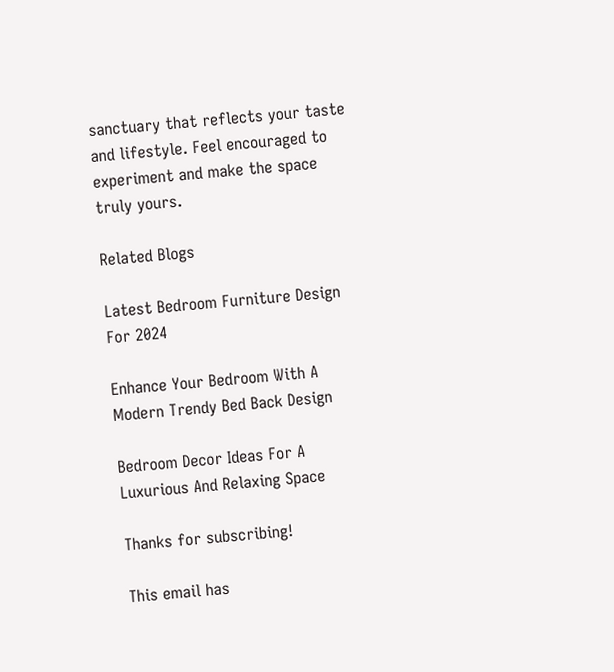sanctuary that reflects your taste and lifestyle. Feel encouraged to experiment and make the space truly yours.

Related Blogs

Latest Bedroom Furniture Design For 2024

Enhance Your Bedroom With A Modern Trendy Bed Back Design

Bedroom Decor Ideas For A Luxurious And Relaxing Space

Thanks for subscribing!

This email has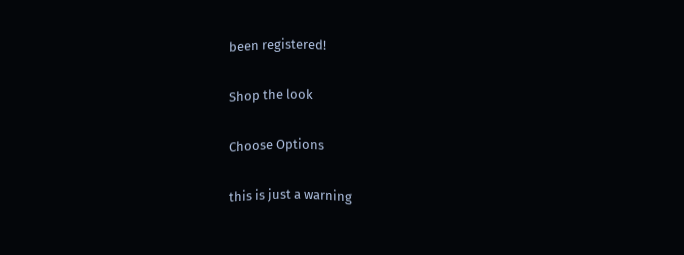been registered!

Shop the look

Choose Options

this is just a warning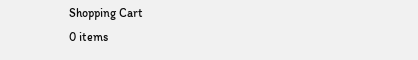Shopping Cart
0 items